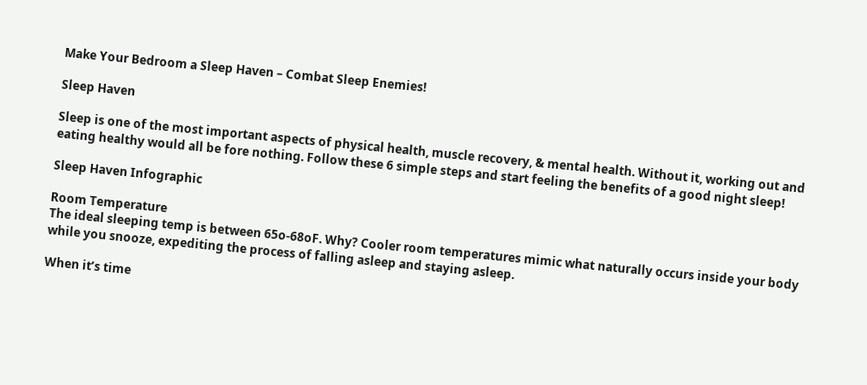Make Your Bedroom a Sleep Haven – Combat Sleep Enemies!

Sleep Haven

Sleep is one of the most important aspects of physical health, muscle recovery, & mental health. Without it, working out and eating healthy would all be fore nothing. Follow these 6 simple steps and start feeling the benefits of a good night sleep!

Sleep Haven Infographic

Room Temperature
The ideal sleeping temp is between 65o-68oF. Why? Cooler room temperatures mimic what naturally occurs inside your body while you snooze, expediting the process of falling asleep and staying asleep.

When it’s time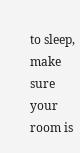to sleep, make sure your room is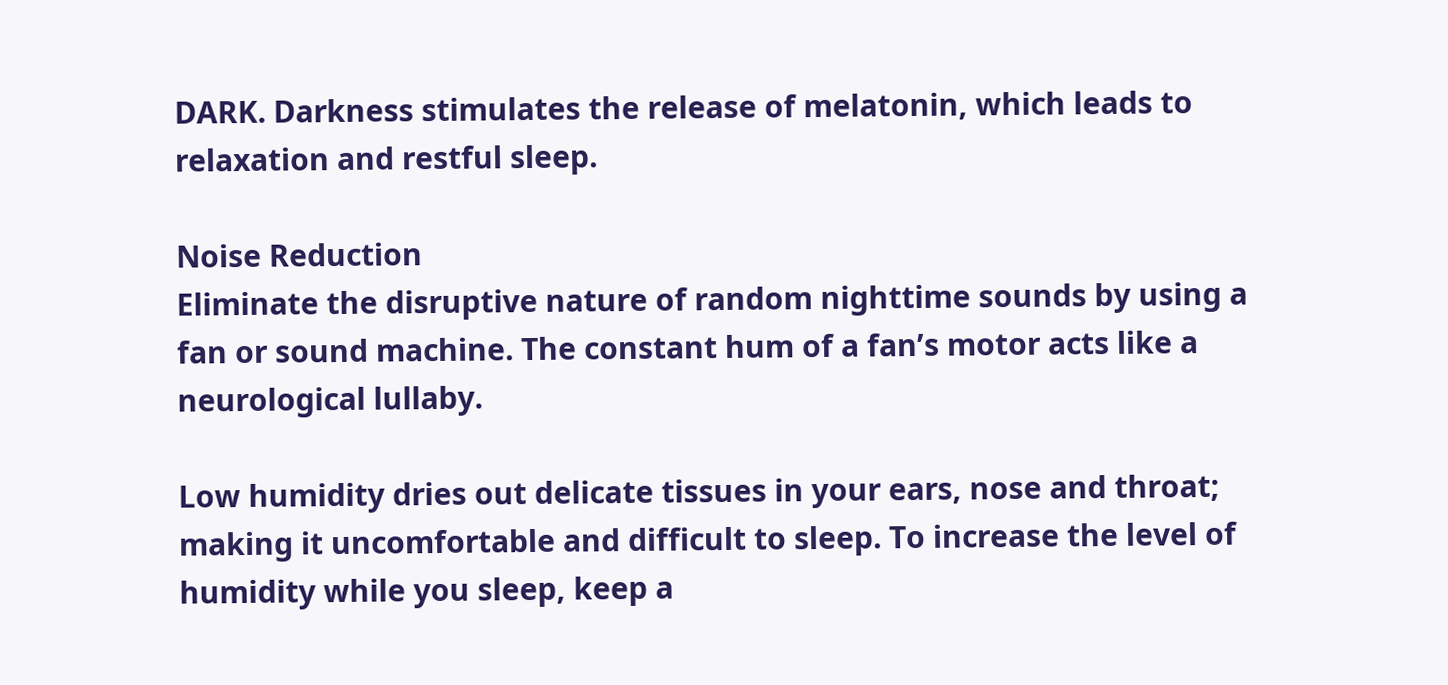DARK. Darkness stimulates the release of melatonin, which leads to relaxation and restful sleep.

Noise Reduction
Eliminate the disruptive nature of random nighttime sounds by using a fan or sound machine. The constant hum of a fan’s motor acts like a neurological lullaby.

Low humidity dries out delicate tissues in your ears, nose and throat; making it uncomfortable and difficult to sleep. To increase the level of humidity while you sleep, keep a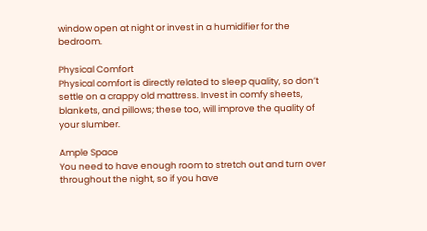window open at night or invest in a humidifier for the bedroom.

Physical Comfort
Physical comfort is directly related to sleep quality, so don’t settle on a crappy old mattress. Invest in comfy sheets, blankets, and pillows; these too, will improve the quality of your slumber.

Ample Space
You need to have enough room to stretch out and turn over throughout the night, so if you have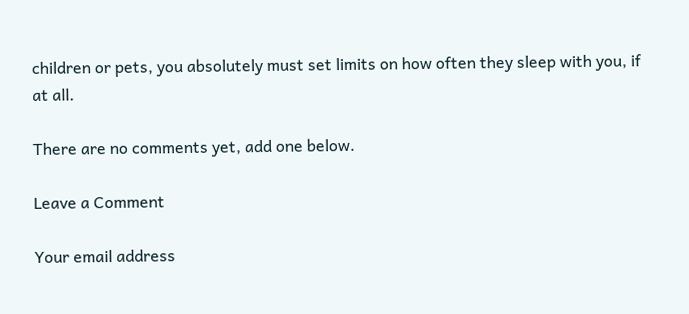children or pets, you absolutely must set limits on how often they sleep with you, if at all.

There are no comments yet, add one below.

Leave a Comment

Your email address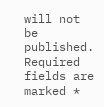will not be published. Required fields are marked *